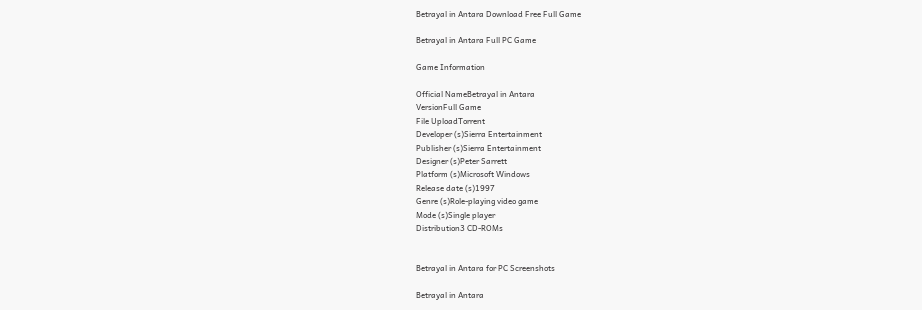Betrayal in Antara Download Free Full Game

Betrayal in Antara Full PC Game

Game Information

Official NameBetrayal in Antara
VersionFull Game
File UploadTorrent
Developer (s)Sierra Entertainment
Publisher (s)Sierra Entertainment
Designer (s)Peter Sarrett
Platform (s)Microsoft Windows
Release date (s)1997
Genre (s)Role-playing video game
Mode (s)Single player
Distribution3 CD-ROMs


Betrayal in Antara for PC Screenshots

Betrayal in Antara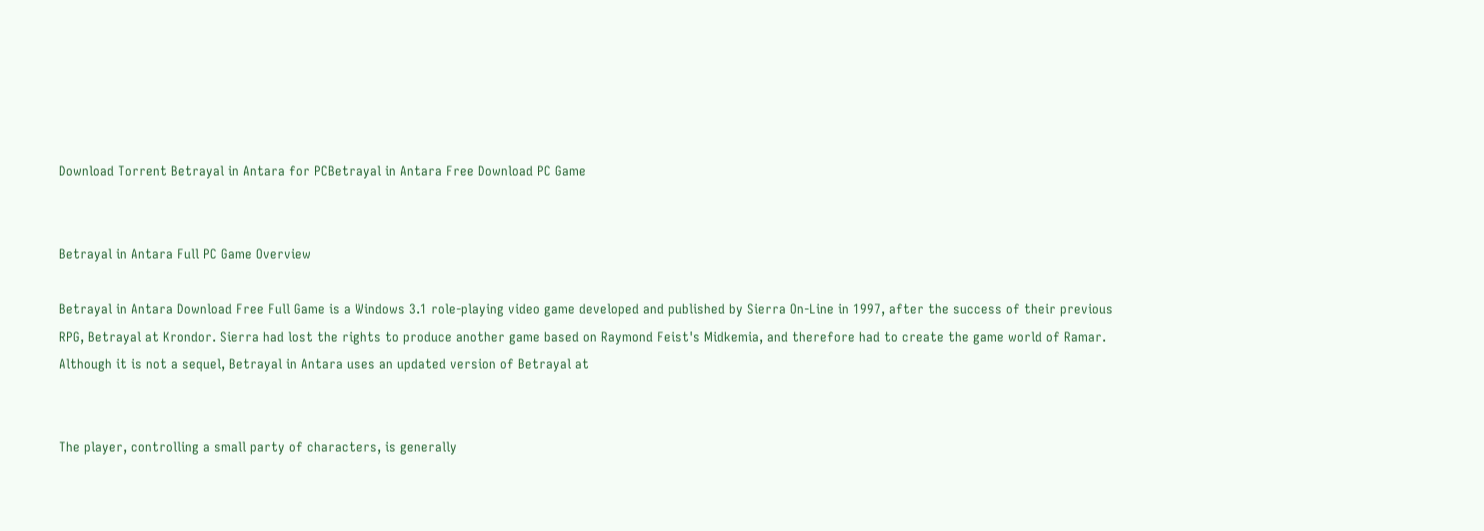Download Torrent Betrayal in Antara for PCBetrayal in Antara Free Download PC Game


Betrayal in Antara Full PC Game Overview

Betrayal in Antara Download Free Full Game is a Windows 3.1 role-playing video game developed and published by Sierra On-Line in 1997, after the success of their previous RPG, Betrayal at Krondor. Sierra had lost the rights to produce another game based on Raymond Feist's Midkemia, and therefore had to create the game world of Ramar. Although it is not a sequel, Betrayal in Antara uses an updated version of Betrayal at


The player, controlling a small party of characters, is generally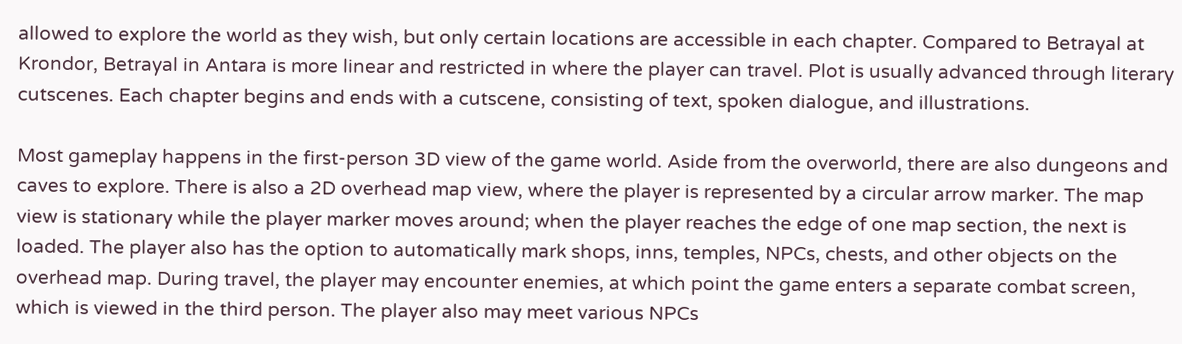allowed to explore the world as they wish, but only certain locations are accessible in each chapter. Compared to Betrayal at Krondor, Betrayal in Antara is more linear and restricted in where the player can travel. Plot is usually advanced through literary cutscenes. Each chapter begins and ends with a cutscene, consisting of text, spoken dialogue, and illustrations.

Most gameplay happens in the first-person 3D view of the game world. Aside from the overworld, there are also dungeons and caves to explore. There is also a 2D overhead map view, where the player is represented by a circular arrow marker. The map view is stationary while the player marker moves around; when the player reaches the edge of one map section, the next is loaded. The player also has the option to automatically mark shops, inns, temples, NPCs, chests, and other objects on the overhead map. During travel, the player may encounter enemies, at which point the game enters a separate combat screen, which is viewed in the third person. The player also may meet various NPCs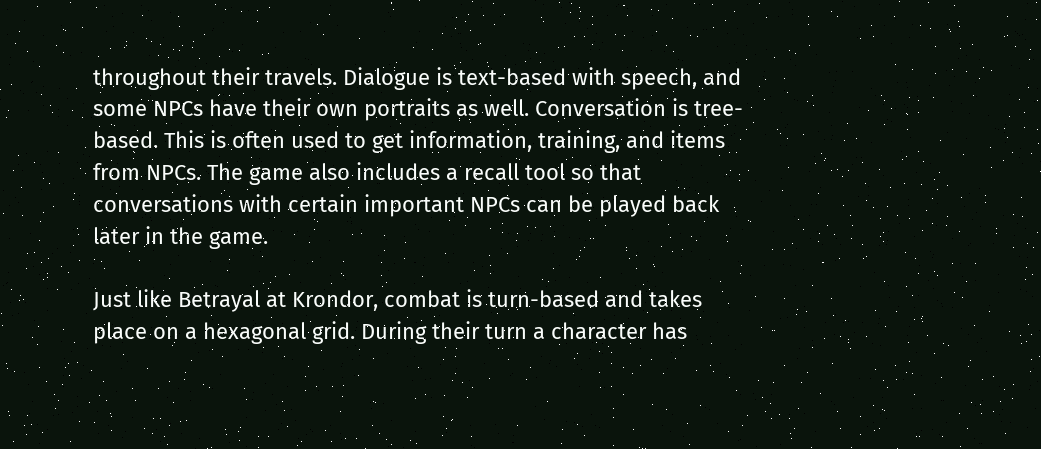throughout their travels. Dialogue is text-based with speech, and some NPCs have their own portraits as well. Conversation is tree-based. This is often used to get information, training, and items from NPCs. The game also includes a recall tool so that conversations with certain important NPCs can be played back later in the game.

Just like Betrayal at Krondor, combat is turn-based and takes place on a hexagonal grid. During their turn a character has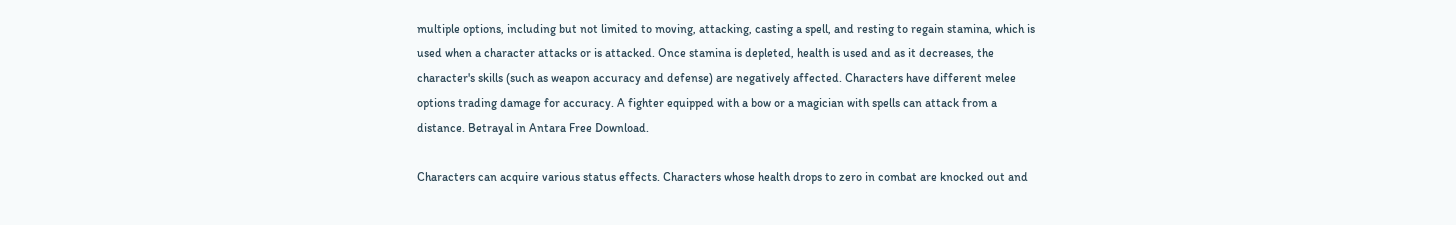multiple options, including but not limited to moving, attacking, casting a spell, and resting to regain stamina, which is used when a character attacks or is attacked. Once stamina is depleted, health is used and as it decreases, the character's skills (such as weapon accuracy and defense) are negatively affected. Characters have different melee options trading damage for accuracy. A fighter equipped with a bow or a magician with spells can attack from a distance. Betrayal in Antara Free Download.

Characters can acquire various status effects. Characters whose health drops to zero in combat are knocked out and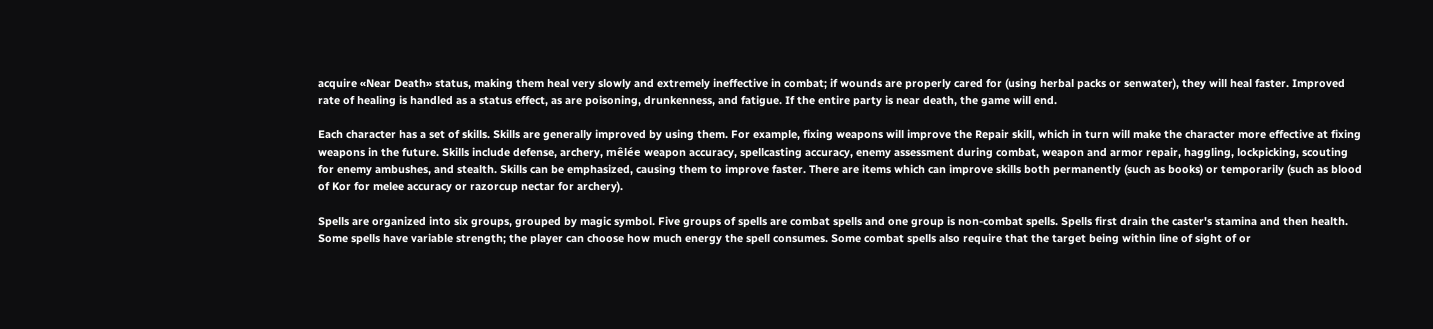acquire «Near Death» status, making them heal very slowly and extremely ineffective in combat; if wounds are properly cared for (using herbal packs or senwater), they will heal faster. Improved rate of healing is handled as a status effect, as are poisoning, drunkenness, and fatigue. If the entire party is near death, the game will end.

Each character has a set of skills. Skills are generally improved by using them. For example, fixing weapons will improve the Repair skill, which in turn will make the character more effective at fixing weapons in the future. Skills include defense, archery, mêlée weapon accuracy, spellcasting accuracy, enemy assessment during combat, weapon and armor repair, haggling, lockpicking, scouting for enemy ambushes, and stealth. Skills can be emphasized, causing them to improve faster. There are items which can improve skills both permanently (such as books) or temporarily (such as blood of Kor for melee accuracy or razorcup nectar for archery).

Spells are organized into six groups, grouped by magic symbol. Five groups of spells are combat spells and one group is non-combat spells. Spells first drain the caster's stamina and then health. Some spells have variable strength; the player can choose how much energy the spell consumes. Some combat spells also require that the target being within line of sight of or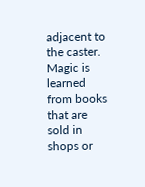adjacent to the caster. Magic is learned from books that are sold in shops or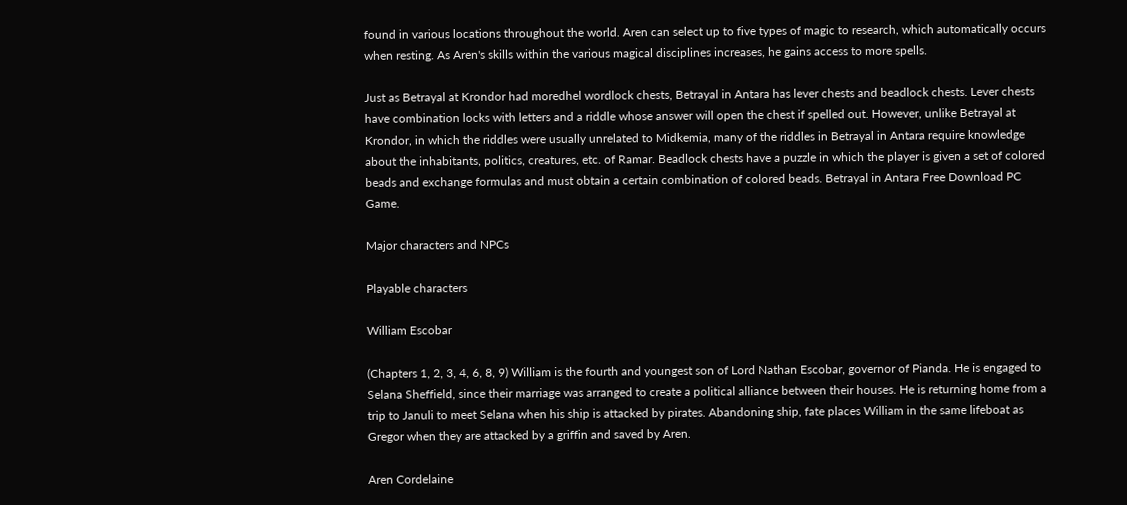found in various locations throughout the world. Aren can select up to five types of magic to research, which automatically occurs when resting. As Aren's skills within the various magical disciplines increases, he gains access to more spells.

Just as Betrayal at Krondor had moredhel wordlock chests, Betrayal in Antara has lever chests and beadlock chests. Lever chests have combination locks with letters and a riddle whose answer will open the chest if spelled out. However, unlike Betrayal at Krondor, in which the riddles were usually unrelated to Midkemia, many of the riddles in Betrayal in Antara require knowledge about the inhabitants, politics, creatures, etc. of Ramar. Beadlock chests have a puzzle in which the player is given a set of colored beads and exchange formulas and must obtain a certain combination of colored beads. Betrayal in Antara Free Download PC Game.

Major characters and NPCs

Playable characters

William Escobar

(Chapters 1, 2, 3, 4, 6, 8, 9) William is the fourth and youngest son of Lord Nathan Escobar, governor of Pianda. He is engaged to Selana Sheffield, since their marriage was arranged to create a political alliance between their houses. He is returning home from a trip to Januli to meet Selana when his ship is attacked by pirates. Abandoning ship, fate places William in the same lifeboat as Gregor when they are attacked by a griffin and saved by Aren.

Aren Cordelaine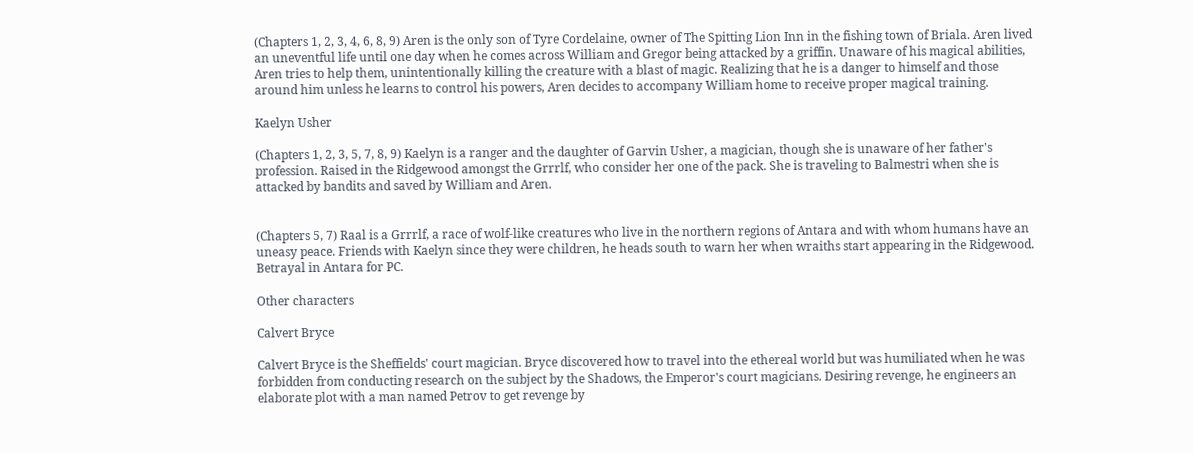(Chapters 1, 2, 3, 4, 6, 8, 9) Aren is the only son of Tyre Cordelaine, owner of The Spitting Lion Inn in the fishing town of Briala. Aren lived an uneventful life until one day when he comes across William and Gregor being attacked by a griffin. Unaware of his magical abilities, Aren tries to help them, unintentionally killing the creature with a blast of magic. Realizing that he is a danger to himself and those around him unless he learns to control his powers, Aren decides to accompany William home to receive proper magical training.

Kaelyn Usher

(Chapters 1, 2, 3, 5, 7, 8, 9) Kaelyn is a ranger and the daughter of Garvin Usher, a magician, though she is unaware of her father's profession. Raised in the Ridgewood amongst the Grrrlf, who consider her one of the pack. She is traveling to Balmestri when she is attacked by bandits and saved by William and Aren.


(Chapters 5, 7) Raal is a Grrrlf, a race of wolf-like creatures who live in the northern regions of Antara and with whom humans have an uneasy peace. Friends with Kaelyn since they were children, he heads south to warn her when wraiths start appearing in the Ridgewood. Betrayal in Antara for PC.

Other characters

Calvert Bryce

Calvert Bryce is the Sheffields' court magician. Bryce discovered how to travel into the ethereal world but was humiliated when he was forbidden from conducting research on the subject by the Shadows, the Emperor's court magicians. Desiring revenge, he engineers an elaborate plot with a man named Petrov to get revenge by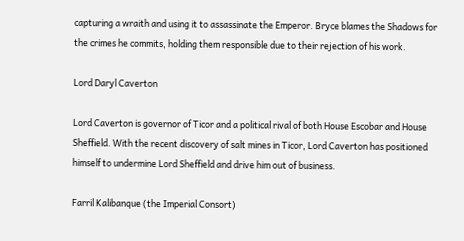capturing a wraith and using it to assassinate the Emperor. Bryce blames the Shadows for the crimes he commits, holding them responsible due to their rejection of his work.

Lord Daryl Caverton

Lord Caverton is governor of Ticor and a political rival of both House Escobar and House Sheffield. With the recent discovery of salt mines in Ticor, Lord Caverton has positioned himself to undermine Lord Sheffield and drive him out of business.

Farril Kalibanque (the Imperial Consort)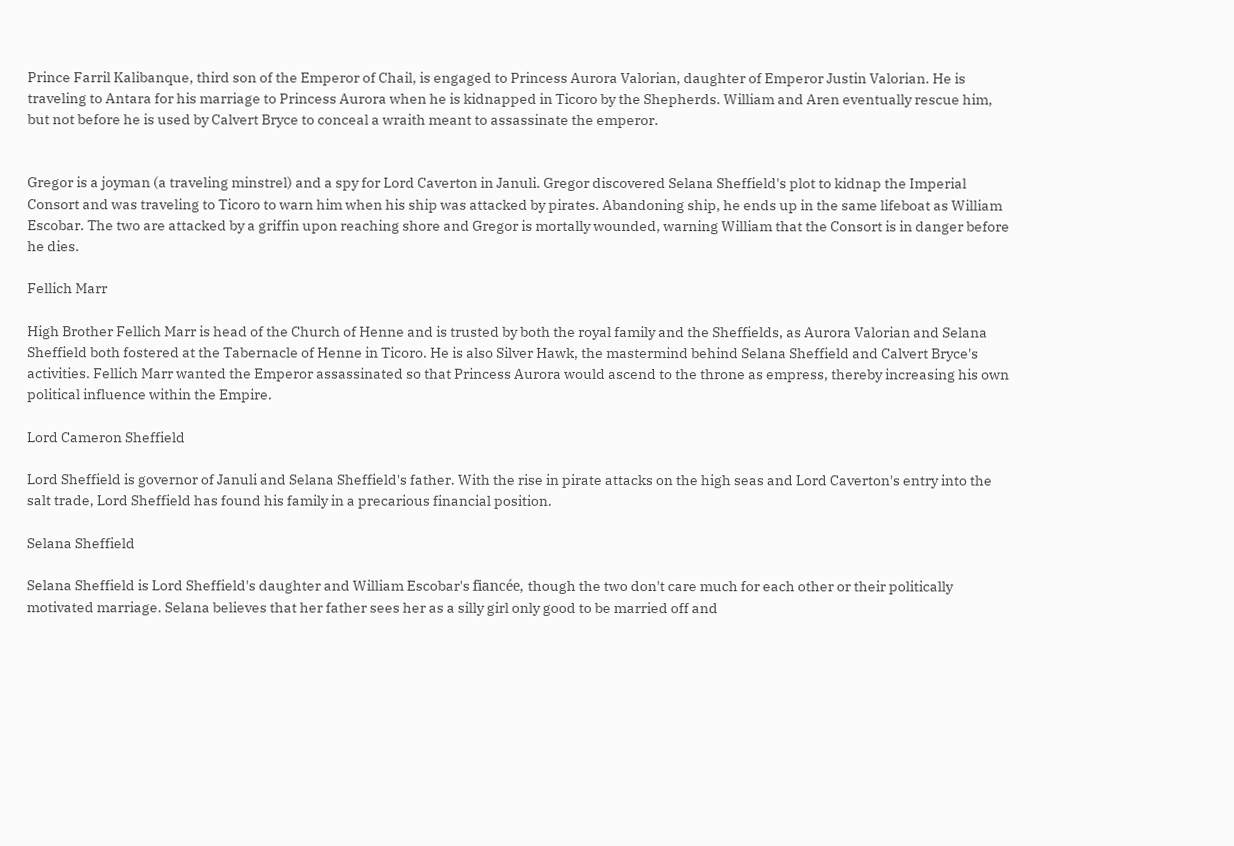Prince Farril Kalibanque, third son of the Emperor of Chail, is engaged to Princess Aurora Valorian, daughter of Emperor Justin Valorian. He is traveling to Antara for his marriage to Princess Aurora when he is kidnapped in Ticoro by the Shepherds. William and Aren eventually rescue him, but not before he is used by Calvert Bryce to conceal a wraith meant to assassinate the emperor.


Gregor is a joyman (a traveling minstrel) and a spy for Lord Caverton in Januli. Gregor discovered Selana Sheffield's plot to kidnap the Imperial Consort and was traveling to Ticoro to warn him when his ship was attacked by pirates. Abandoning ship, he ends up in the same lifeboat as William Escobar. The two are attacked by a griffin upon reaching shore and Gregor is mortally wounded, warning William that the Consort is in danger before he dies.

Fellich Marr

High Brother Fellich Marr is head of the Church of Henne and is trusted by both the royal family and the Sheffields, as Aurora Valorian and Selana Sheffield both fostered at the Tabernacle of Henne in Ticoro. He is also Silver Hawk, the mastermind behind Selana Sheffield and Calvert Bryce's activities. Fellich Marr wanted the Emperor assassinated so that Princess Aurora would ascend to the throne as empress, thereby increasing his own political influence within the Empire.

Lord Cameron Sheffield

Lord Sheffield is governor of Januli and Selana Sheffield's father. With the rise in pirate attacks on the high seas and Lord Caverton's entry into the salt trade, Lord Sheffield has found his family in a precarious financial position.

Selana Sheffield

Selana Sheffield is Lord Sheffield's daughter and William Escobar's fiancée, though the two don't care much for each other or their politically motivated marriage. Selana believes that her father sees her as a silly girl only good to be married off and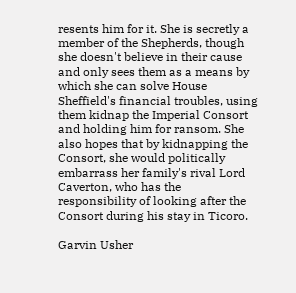resents him for it. She is secretly a member of the Shepherds, though she doesn't believe in their cause and only sees them as a means by which she can solve House Sheffield's financial troubles, using them kidnap the Imperial Consort and holding him for ransom. She also hopes that by kidnapping the Consort, she would politically embarrass her family's rival Lord Caverton, who has the responsibility of looking after the Consort during his stay in Ticoro.

Garvin Usher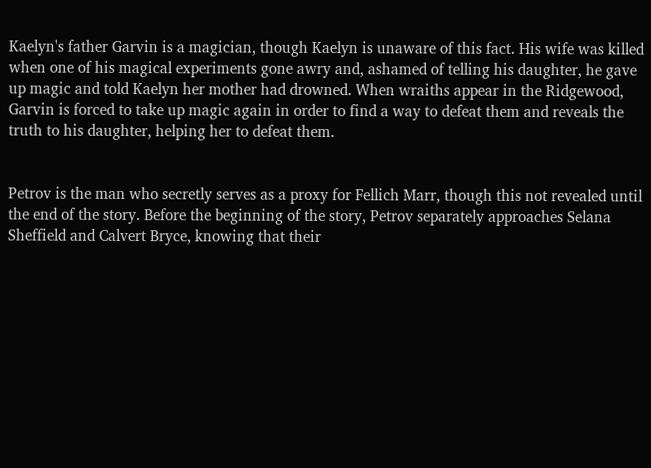Kaelyn's father Garvin is a magician, though Kaelyn is unaware of this fact. His wife was killed when one of his magical experiments gone awry and, ashamed of telling his daughter, he gave up magic and told Kaelyn her mother had drowned. When wraiths appear in the Ridgewood, Garvin is forced to take up magic again in order to find a way to defeat them and reveals the truth to his daughter, helping her to defeat them.


Petrov is the man who secretly serves as a proxy for Fellich Marr, though this not revealed until the end of the story. Before the beginning of the story, Petrov separately approaches Selana Sheffield and Calvert Bryce, knowing that their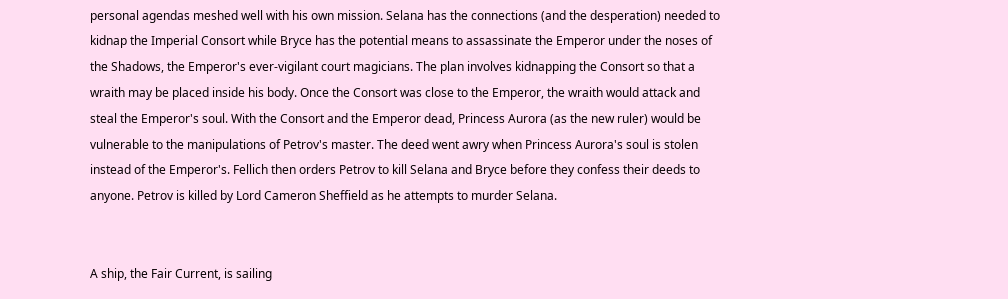personal agendas meshed well with his own mission. Selana has the connections (and the desperation) needed to kidnap the Imperial Consort while Bryce has the potential means to assassinate the Emperor under the noses of the Shadows, the Emperor's ever-vigilant court magicians. The plan involves kidnapping the Consort so that a wraith may be placed inside his body. Once the Consort was close to the Emperor, the wraith would attack and steal the Emperor's soul. With the Consort and the Emperor dead, Princess Aurora (as the new ruler) would be vulnerable to the manipulations of Petrov's master. The deed went awry when Princess Aurora's soul is stolen instead of the Emperor's. Fellich then orders Petrov to kill Selana and Bryce before they confess their deeds to anyone. Petrov is killed by Lord Cameron Sheffield as he attempts to murder Selana.


A ship, the Fair Current, is sailing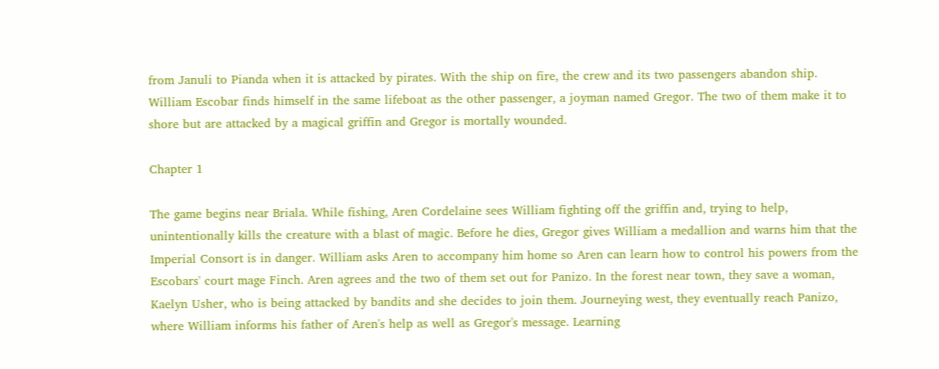from Januli to Pianda when it is attacked by pirates. With the ship on fire, the crew and its two passengers abandon ship. William Escobar finds himself in the same lifeboat as the other passenger, a joyman named Gregor. The two of them make it to shore but are attacked by a magical griffin and Gregor is mortally wounded.

Chapter 1

The game begins near Briala. While fishing, Aren Cordelaine sees William fighting off the griffin and, trying to help, unintentionally kills the creature with a blast of magic. Before he dies, Gregor gives William a medallion and warns him that the Imperial Consort is in danger. William asks Aren to accompany him home so Aren can learn how to control his powers from the Escobars' court mage Finch. Aren agrees and the two of them set out for Panizo. In the forest near town, they save a woman, Kaelyn Usher, who is being attacked by bandits and she decides to join them. Journeying west, they eventually reach Panizo, where William informs his father of Aren's help as well as Gregor's message. Learning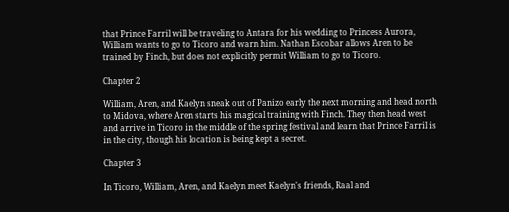that Prince Farril will be traveling to Antara for his wedding to Princess Aurora, William wants to go to Ticoro and warn him. Nathan Escobar allows Aren to be trained by Finch, but does not explicitly permit William to go to Ticoro.

Chapter 2

William, Aren, and Kaelyn sneak out of Panizo early the next morning and head north to Midova, where Aren starts his magical training with Finch. They then head west and arrive in Ticoro in the middle of the spring festival and learn that Prince Farril is in the city, though his location is being kept a secret.

Chapter 3

In Ticoro, William, Aren, and Kaelyn meet Kaelyn's friends, Raal and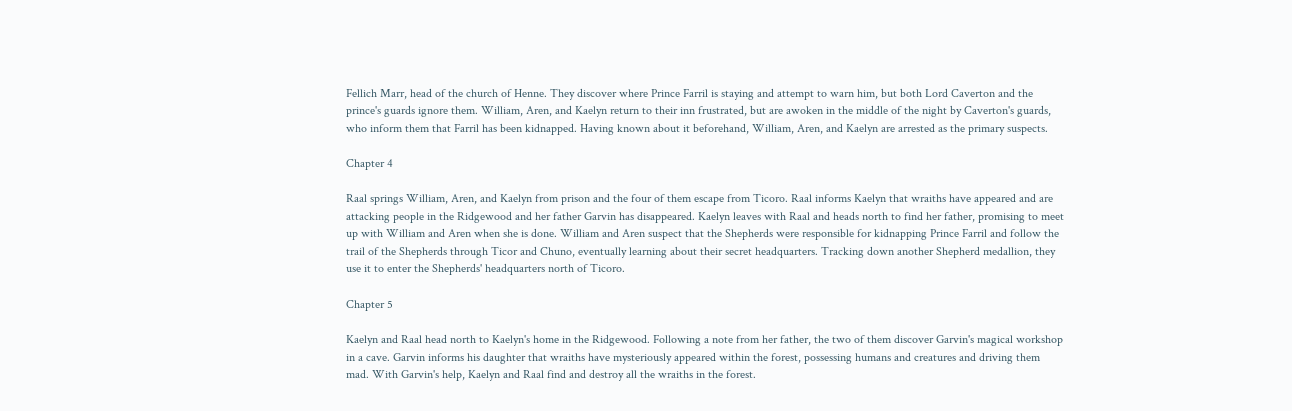Fellich Marr, head of the church of Henne. They discover where Prince Farril is staying and attempt to warn him, but both Lord Caverton and the prince's guards ignore them. William, Aren, and Kaelyn return to their inn frustrated, but are awoken in the middle of the night by Caverton's guards, who inform them that Farril has been kidnapped. Having known about it beforehand, William, Aren, and Kaelyn are arrested as the primary suspects.

Chapter 4

Raal springs William, Aren, and Kaelyn from prison and the four of them escape from Ticoro. Raal informs Kaelyn that wraiths have appeared and are attacking people in the Ridgewood and her father Garvin has disappeared. Kaelyn leaves with Raal and heads north to find her father, promising to meet up with William and Aren when she is done. William and Aren suspect that the Shepherds were responsible for kidnapping Prince Farril and follow the trail of the Shepherds through Ticor and Chuno, eventually learning about their secret headquarters. Tracking down another Shepherd medallion, they use it to enter the Shepherds' headquarters north of Ticoro.

Chapter 5

Kaelyn and Raal head north to Kaelyn's home in the Ridgewood. Following a note from her father, the two of them discover Garvin's magical workshop in a cave. Garvin informs his daughter that wraiths have mysteriously appeared within the forest, possessing humans and creatures and driving them mad. With Garvin's help, Kaelyn and Raal find and destroy all the wraiths in the forest.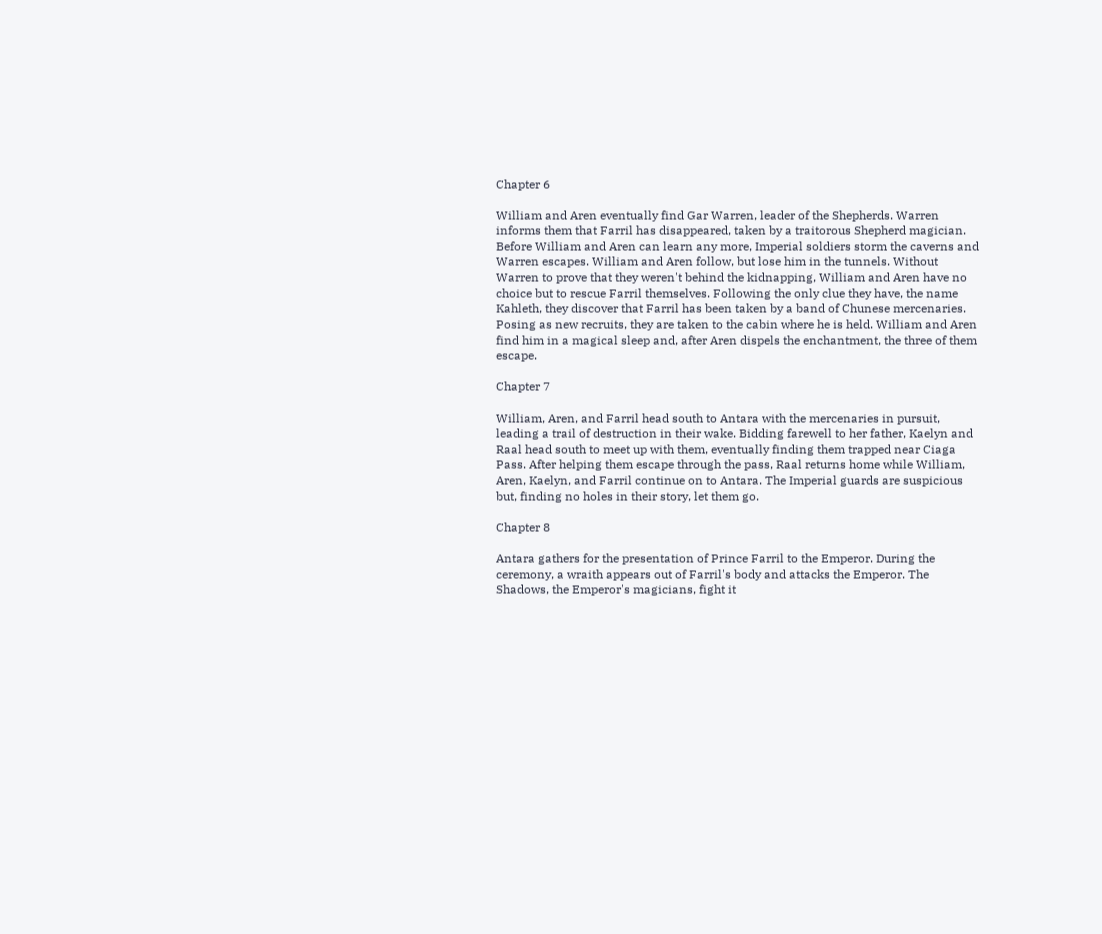Chapter 6

William and Aren eventually find Gar Warren, leader of the Shepherds. Warren informs them that Farril has disappeared, taken by a traitorous Shepherd magician. Before William and Aren can learn any more, Imperial soldiers storm the caverns and Warren escapes. William and Aren follow, but lose him in the tunnels. Without Warren to prove that they weren't behind the kidnapping, William and Aren have no choice but to rescue Farril themselves. Following the only clue they have, the name Kahleth, they discover that Farril has been taken by a band of Chunese mercenaries. Posing as new recruits, they are taken to the cabin where he is held. William and Aren find him in a magical sleep and, after Aren dispels the enchantment, the three of them escape.

Chapter 7

William, Aren, and Farril head south to Antara with the mercenaries in pursuit, leading a trail of destruction in their wake. Bidding farewell to her father, Kaelyn and Raal head south to meet up with them, eventually finding them trapped near Ciaga Pass. After helping them escape through the pass, Raal returns home while William, Aren, Kaelyn, and Farril continue on to Antara. The Imperial guards are suspicious but, finding no holes in their story, let them go.

Chapter 8

Antara gathers for the presentation of Prince Farril to the Emperor. During the ceremony, a wraith appears out of Farril's body and attacks the Emperor. The Shadows, the Emperor's magicians, fight it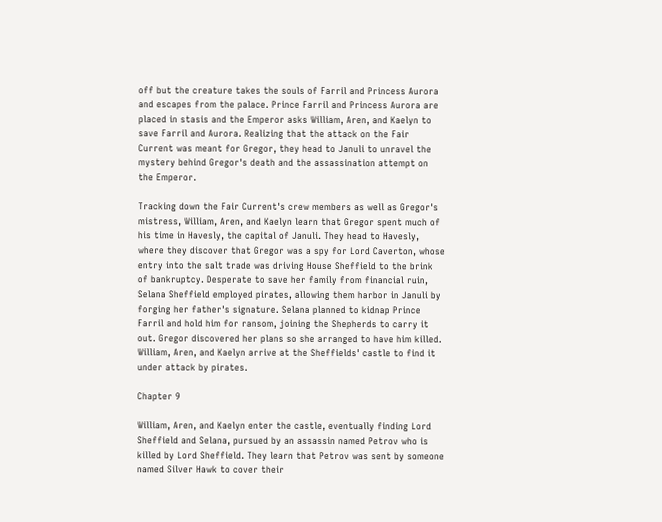off but the creature takes the souls of Farril and Princess Aurora and escapes from the palace. Prince Farril and Princess Aurora are placed in stasis and the Emperor asks William, Aren, and Kaelyn to save Farril and Aurora. Realizing that the attack on the Fair Current was meant for Gregor, they head to Januli to unravel the mystery behind Gregor's death and the assassination attempt on the Emperor.

Tracking down the Fair Current's crew members as well as Gregor's mistress, William, Aren, and Kaelyn learn that Gregor spent much of his time in Havesly, the capital of Januli. They head to Havesly, where they discover that Gregor was a spy for Lord Caverton, whose entry into the salt trade was driving House Sheffield to the brink of bankruptcy. Desperate to save her family from financial ruin, Selana Sheffield employed pirates, allowing them harbor in Januli by forging her father's signature. Selana planned to kidnap Prince Farril and hold him for ransom, joining the Shepherds to carry it out. Gregor discovered her plans so she arranged to have him killed. William, Aren, and Kaelyn arrive at the Sheffields' castle to find it under attack by pirates.

Chapter 9

William, Aren, and Kaelyn enter the castle, eventually finding Lord Sheffield and Selana, pursued by an assassin named Petrov who is killed by Lord Sheffield. They learn that Petrov was sent by someone named Silver Hawk to cover their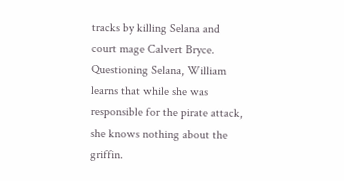tracks by killing Selana and court mage Calvert Bryce. Questioning Selana, William learns that while she was responsible for the pirate attack, she knows nothing about the griffin.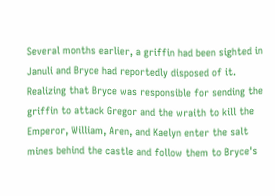Several months earlier, a griffin had been sighted in Januli and Bryce had reportedly disposed of it. Realizing that Bryce was responsible for sending the griffin to attack Gregor and the wraith to kill the Emperor, William, Aren, and Kaelyn enter the salt mines behind the castle and follow them to Bryce's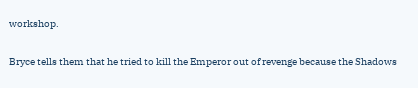workshop.

Bryce tells them that he tried to kill the Emperor out of revenge because the Shadows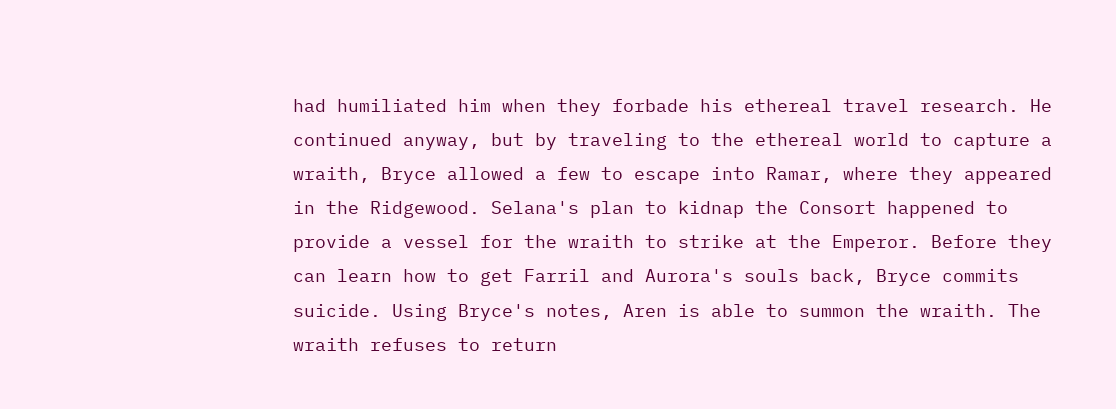had humiliated him when they forbade his ethereal travel research. He continued anyway, but by traveling to the ethereal world to capture a wraith, Bryce allowed a few to escape into Ramar, where they appeared in the Ridgewood. Selana's plan to kidnap the Consort happened to provide a vessel for the wraith to strike at the Emperor. Before they can learn how to get Farril and Aurora's souls back, Bryce commits suicide. Using Bryce's notes, Aren is able to summon the wraith. The wraith refuses to return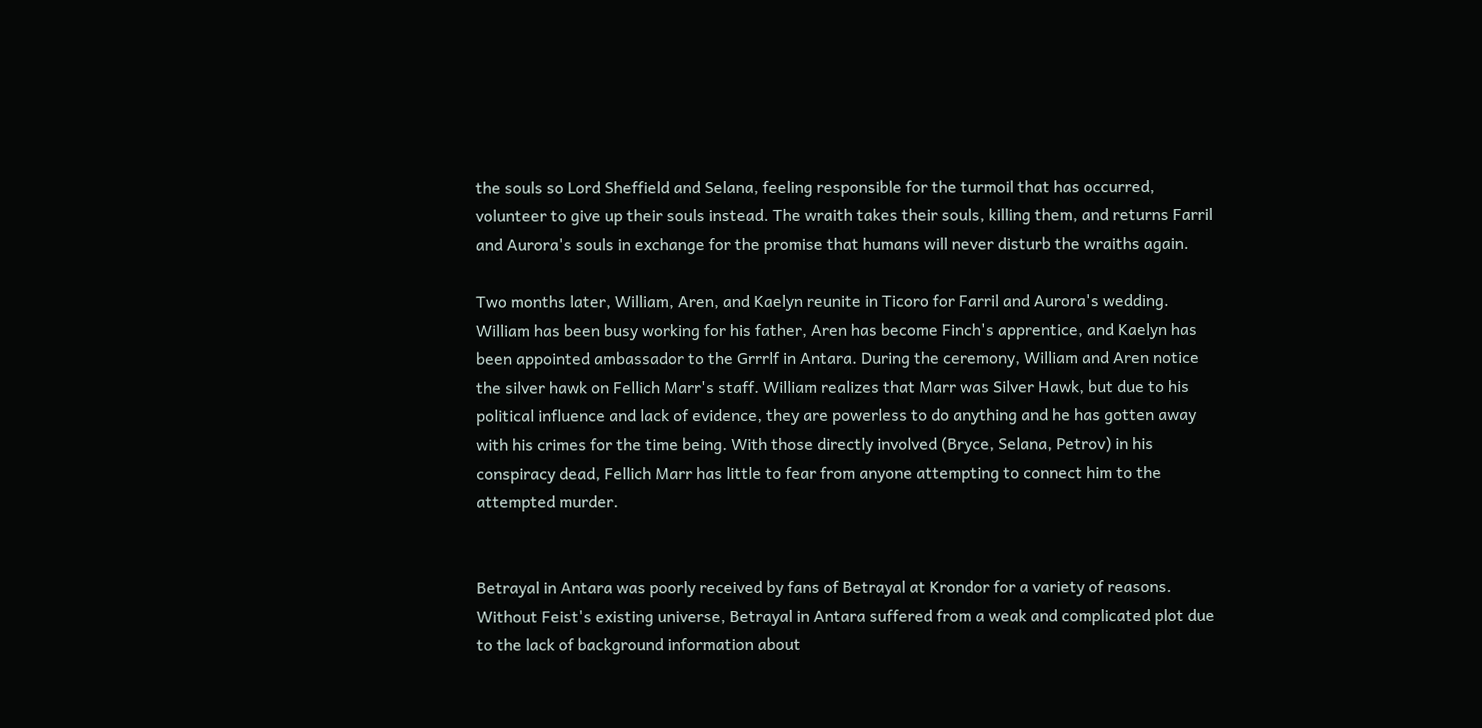the souls so Lord Sheffield and Selana, feeling responsible for the turmoil that has occurred, volunteer to give up their souls instead. The wraith takes their souls, killing them, and returns Farril and Aurora's souls in exchange for the promise that humans will never disturb the wraiths again.

Two months later, William, Aren, and Kaelyn reunite in Ticoro for Farril and Aurora's wedding. William has been busy working for his father, Aren has become Finch's apprentice, and Kaelyn has been appointed ambassador to the Grrrlf in Antara. During the ceremony, William and Aren notice the silver hawk on Fellich Marr's staff. William realizes that Marr was Silver Hawk, but due to his political influence and lack of evidence, they are powerless to do anything and he has gotten away with his crimes for the time being. With those directly involved (Bryce, Selana, Petrov) in his conspiracy dead, Fellich Marr has little to fear from anyone attempting to connect him to the attempted murder.


Betrayal in Antara was poorly received by fans of Betrayal at Krondor for a variety of reasons. Without Feist's existing universe, Betrayal in Antara suffered from a weak and complicated plot due to the lack of background information about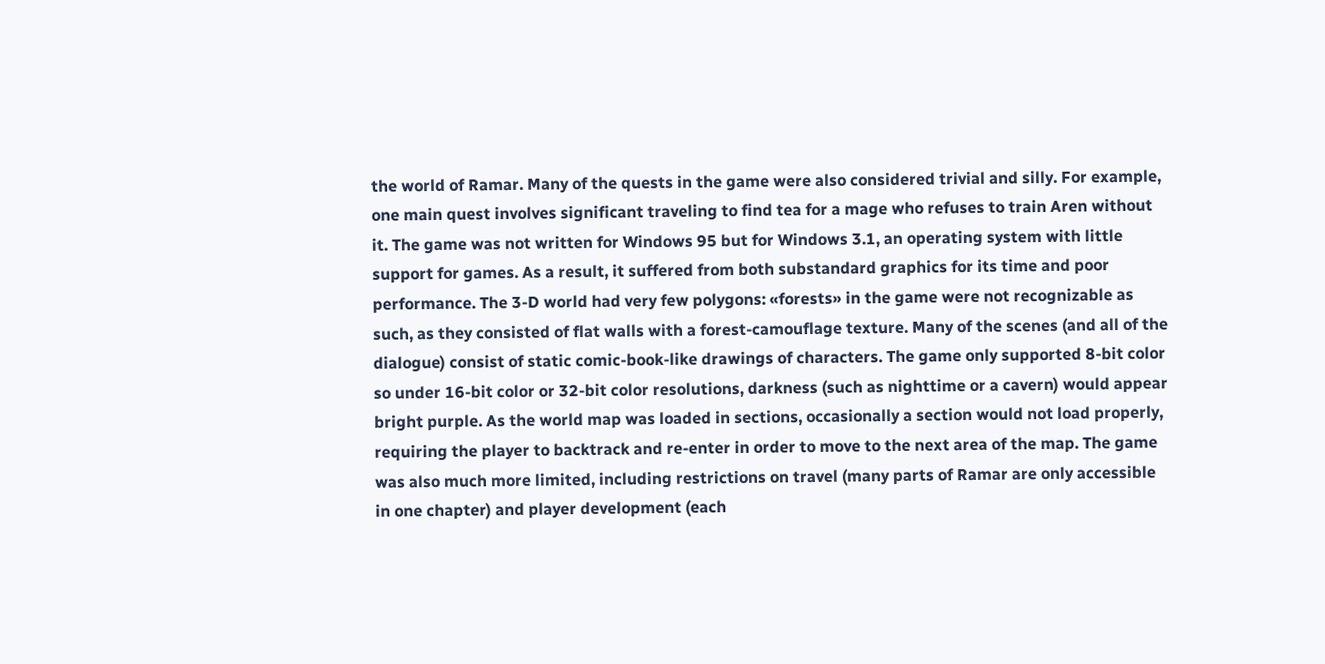the world of Ramar. Many of the quests in the game were also considered trivial and silly. For example, one main quest involves significant traveling to find tea for a mage who refuses to train Aren without it. The game was not written for Windows 95 but for Windows 3.1, an operating system with little support for games. As a result, it suffered from both substandard graphics for its time and poor performance. The 3-D world had very few polygons: «forests» in the game were not recognizable as such, as they consisted of flat walls with a forest-camouflage texture. Many of the scenes (and all of the dialogue) consist of static comic-book-like drawings of characters. The game only supported 8-bit color so under 16-bit color or 32-bit color resolutions, darkness (such as nighttime or a cavern) would appear bright purple. As the world map was loaded in sections, occasionally a section would not load properly, requiring the player to backtrack and re-enter in order to move to the next area of the map. The game was also much more limited, including restrictions on travel (many parts of Ramar are only accessible in one chapter) and player development (each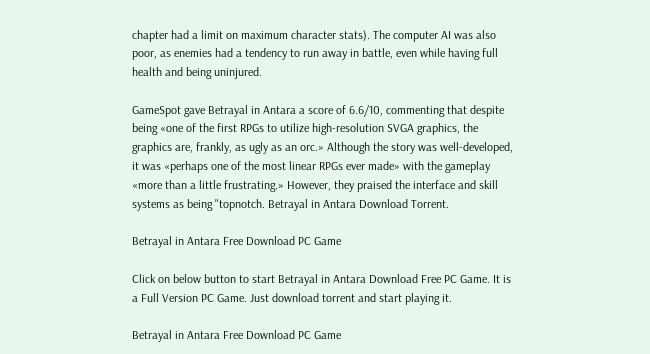chapter had a limit on maximum character stats). The computer AI was also poor, as enemies had a tendency to run away in battle, even while having full health and being uninjured.

GameSpot gave Betrayal in Antara a score of 6.6/10, commenting that despite being «one of the first RPGs to utilize high-resolution SVGA graphics, the graphics are, frankly, as ugly as an orc.» Although the story was well-developed, it was «perhaps one of the most linear RPGs ever made» with the gameplay «more than a little frustrating.» However, they praised the interface and skill systems as being "topnotch. Betrayal in Antara Download Torrent.

Betrayal in Antara Free Download PC Game

Click on below button to start Betrayal in Antara Download Free PC Game. It is a Full Version PC Game. Just download torrent and start playing it.

Betrayal in Antara Free Download PC Game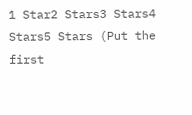1 Star2 Stars3 Stars4 Stars5 Stars (Put the first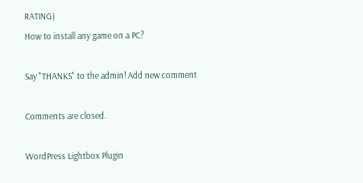RATING)
How to install any game on a PC?

Say "THANKS" to the admin! Add new comment

Comments are closed.

WordPress Lightbox Plugin